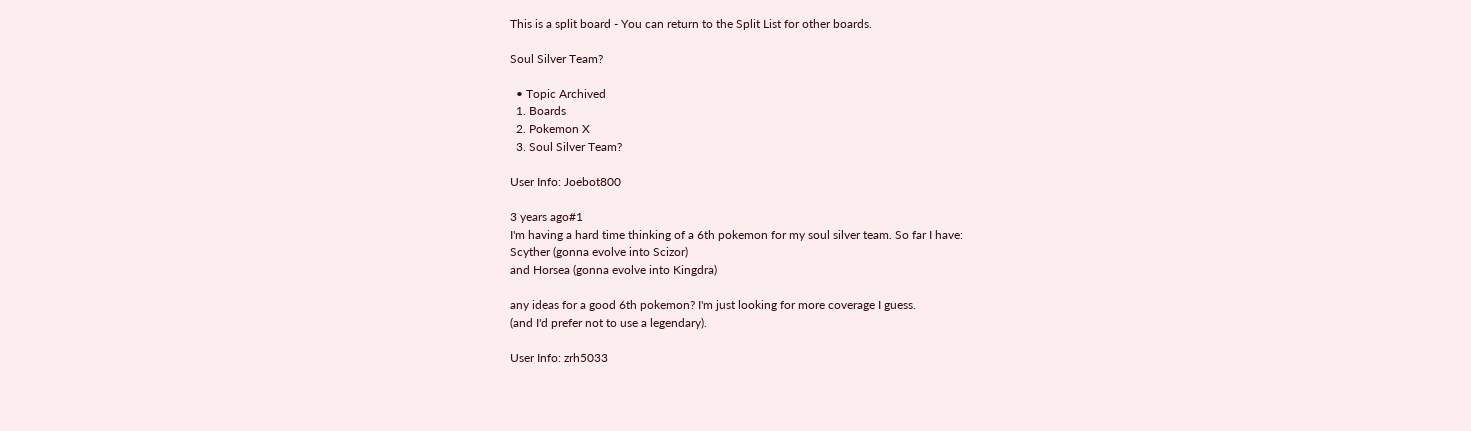This is a split board - You can return to the Split List for other boards.

Soul Silver Team?

  • Topic Archived
  1. Boards
  2. Pokemon X
  3. Soul Silver Team?

User Info: Joebot800

3 years ago#1
I'm having a hard time thinking of a 6th pokemon for my soul silver team. So far I have:
Scyther (gonna evolve into Scizor)
and Horsea (gonna evolve into Kingdra)

any ideas for a good 6th pokemon? I'm just looking for more coverage I guess.
(and I'd prefer not to use a legendary).

User Info: zrh5033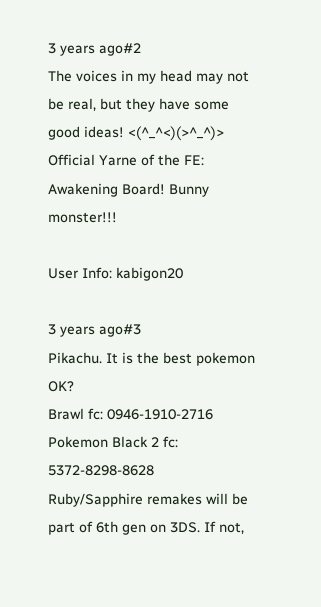3 years ago#2
The voices in my head may not be real, but they have some good ideas! <(^_^<)(>^_^)>
Official Yarne of the FE: Awakening Board! Bunny monster!!!

User Info: kabigon20

3 years ago#3
Pikachu. It is the best pokemon OK?
Brawl fc: 0946-1910-2716 Pokemon Black 2 fc: 5372-8298-8628
Ruby/Sapphire remakes will be part of 6th gen on 3DS. If not,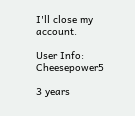I'll close my account.

User Info: Cheesepower5

3 years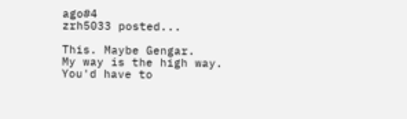ago#4
zrh5033 posted...

This. Maybe Gengar.
My way is the high way. You'd have to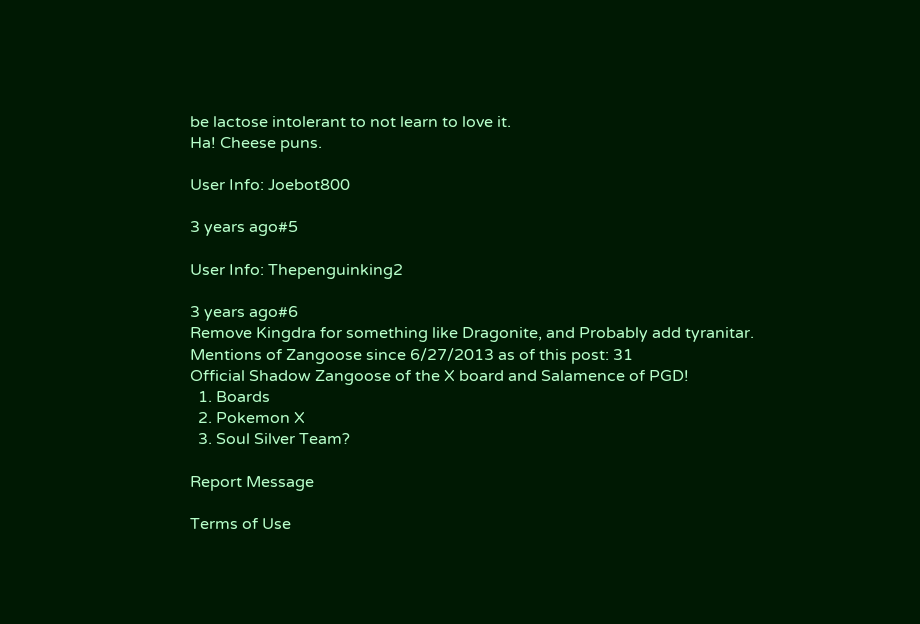be lactose intolerant to not learn to love it.
Ha! Cheese puns.

User Info: Joebot800

3 years ago#5

User Info: Thepenguinking2

3 years ago#6
Remove Kingdra for something like Dragonite, and Probably add tyranitar.
Mentions of Zangoose since 6/27/2013 as of this post: 31
Official Shadow Zangoose of the X board and Salamence of PGD!
  1. Boards
  2. Pokemon X
  3. Soul Silver Team?

Report Message

Terms of Use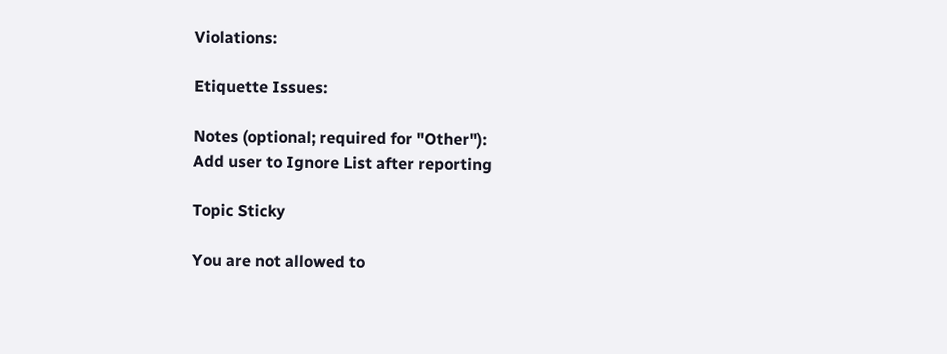Violations:

Etiquette Issues:

Notes (optional; required for "Other"):
Add user to Ignore List after reporting

Topic Sticky

You are not allowed to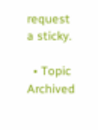request a sticky.

  • Topic Archived